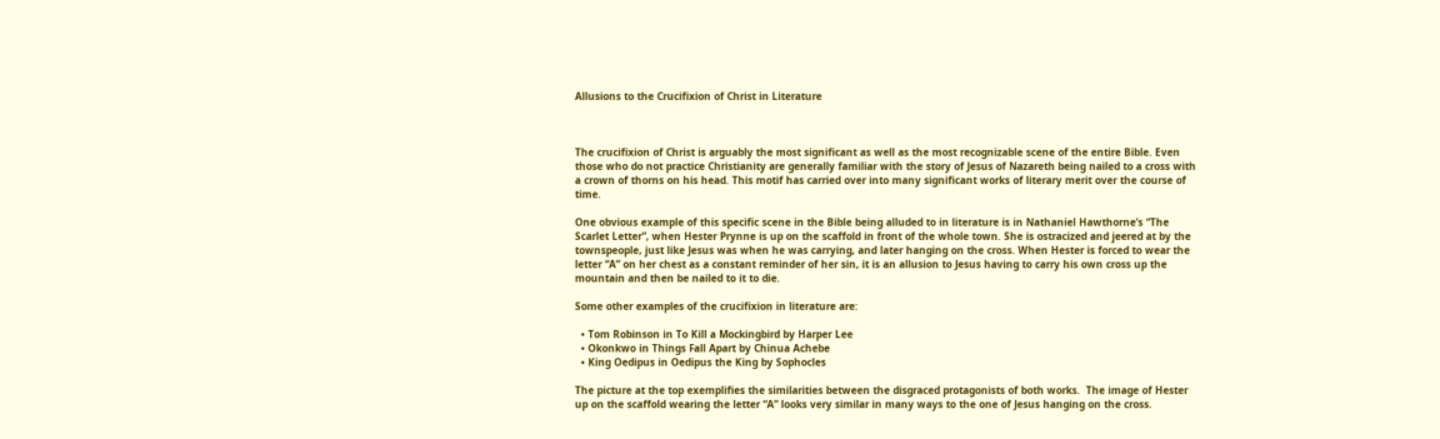Allusions to the Crucifixion of Christ in Literature



The crucifixion of Christ is arguably the most significant as well as the most recognizable scene of the entire Bible. Even those who do not practice Christianity are generally familiar with the story of Jesus of Nazareth being nailed to a cross with a crown of thorns on his head. This motif has carried over into many significant works of literary merit over the course of time.

One obvious example of this specific scene in the Bible being alluded to in literature is in Nathaniel Hawthorne’s “The Scarlet Letter”, when Hester Prynne is up on the scaffold in front of the whole town. She is ostracized and jeered at by the townspeople, just like Jesus was when he was carrying, and later hanging on the cross. When Hester is forced to wear the letter “A” on her chest as a constant reminder of her sin, it is an allusion to Jesus having to carry his own cross up the mountain and then be nailed to it to die.

Some other examples of the crucifixion in literature are:

  • Tom Robinson in To Kill a Mockingbird by Harper Lee
  • Okonkwo in Things Fall Apart by Chinua Achebe
  • King Oedipus in Oedipus the King by Sophocles

The picture at the top exemplifies the similarities between the disgraced protagonists of both works.  The image of Hester up on the scaffold wearing the letter “A” looks very similar in many ways to the one of Jesus hanging on the cross.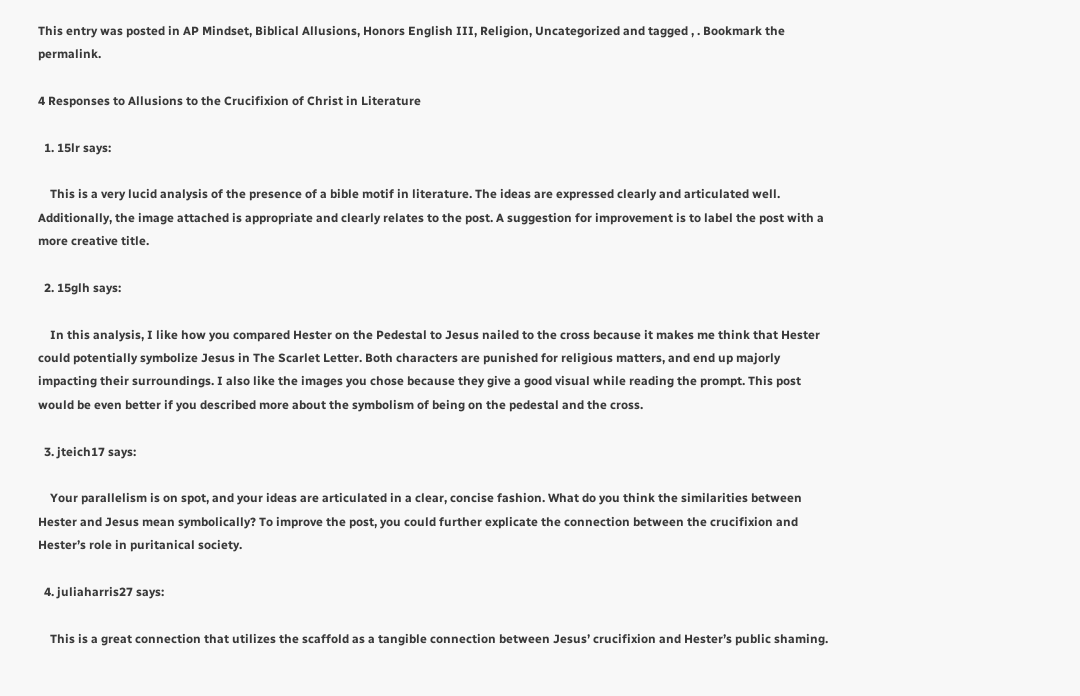This entry was posted in AP Mindset, Biblical Allusions, Honors English III, Religion, Uncategorized and tagged , . Bookmark the permalink.

4 Responses to Allusions to the Crucifixion of Christ in Literature

  1. 15lr says:

    This is a very lucid analysis of the presence of a bible motif in literature. The ideas are expressed clearly and articulated well. Additionally, the image attached is appropriate and clearly relates to the post. A suggestion for improvement is to label the post with a more creative title.

  2. 15glh says:

    In this analysis, I like how you compared Hester on the Pedestal to Jesus nailed to the cross because it makes me think that Hester could potentially symbolize Jesus in The Scarlet Letter. Both characters are punished for religious matters, and end up majorly impacting their surroundings. I also like the images you chose because they give a good visual while reading the prompt. This post would be even better if you described more about the symbolism of being on the pedestal and the cross.

  3. jteich17 says:

    Your parallelism is on spot, and your ideas are articulated in a clear, concise fashion. What do you think the similarities between Hester and Jesus mean symbolically? To improve the post, you could further explicate the connection between the crucifixion and Hester’s role in puritanical society.

  4. juliaharris27 says:

    This is a great connection that utilizes the scaffold as a tangible connection between Jesus’ crucifixion and Hester’s public shaming.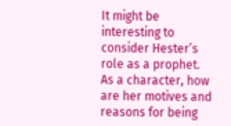It might be interesting to consider Hester’s role as a prophet. As a character, how are her motives and reasons for being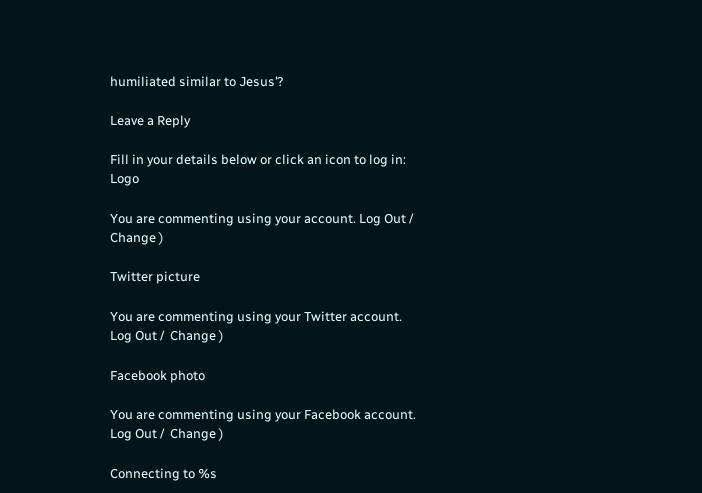humiliated similar to Jesus’?

Leave a Reply

Fill in your details below or click an icon to log in: Logo

You are commenting using your account. Log Out /  Change )

Twitter picture

You are commenting using your Twitter account. Log Out /  Change )

Facebook photo

You are commenting using your Facebook account. Log Out /  Change )

Connecting to %s